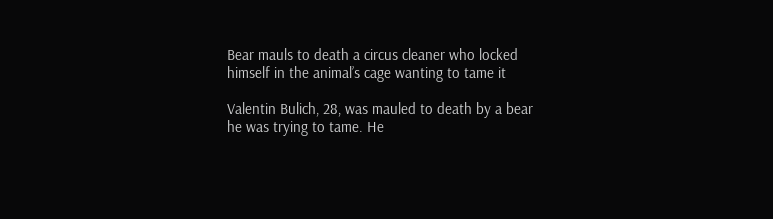Bear mauls to death a circus cleaner who locked himself in the animal’s cage wanting to tame it

Valentin Bulich, 28, was mauled to death by a bear he was trying to tame. He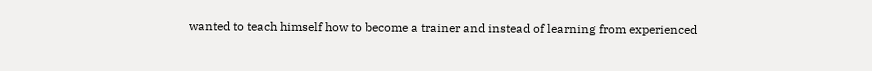wanted to teach himself how to become a trainer and instead of learning from experienced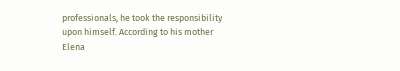professionals, he took the responsibility upon himself. According to his mother Elena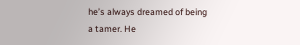he’s always dreamed of being a tamer. He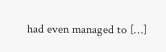had even managed to […]